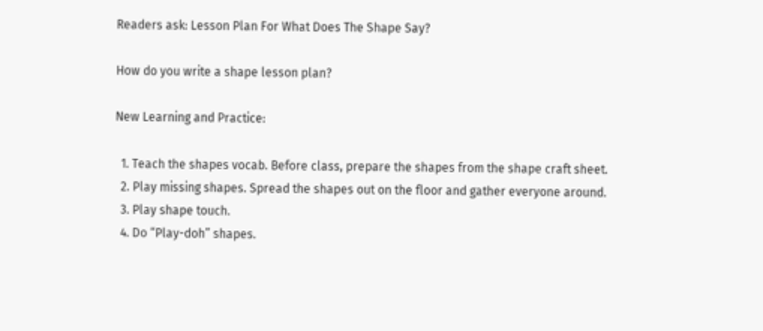Readers ask: Lesson Plan For What Does The Shape Say?

How do you write a shape lesson plan?

New Learning and Practice:

  1. Teach the shapes vocab. Before class, prepare the shapes from the shape craft sheet.
  2. Play missing shapes. Spread the shapes out on the floor and gather everyone around.
  3. Play shape touch.
  4. Do “Play-doh” shapes.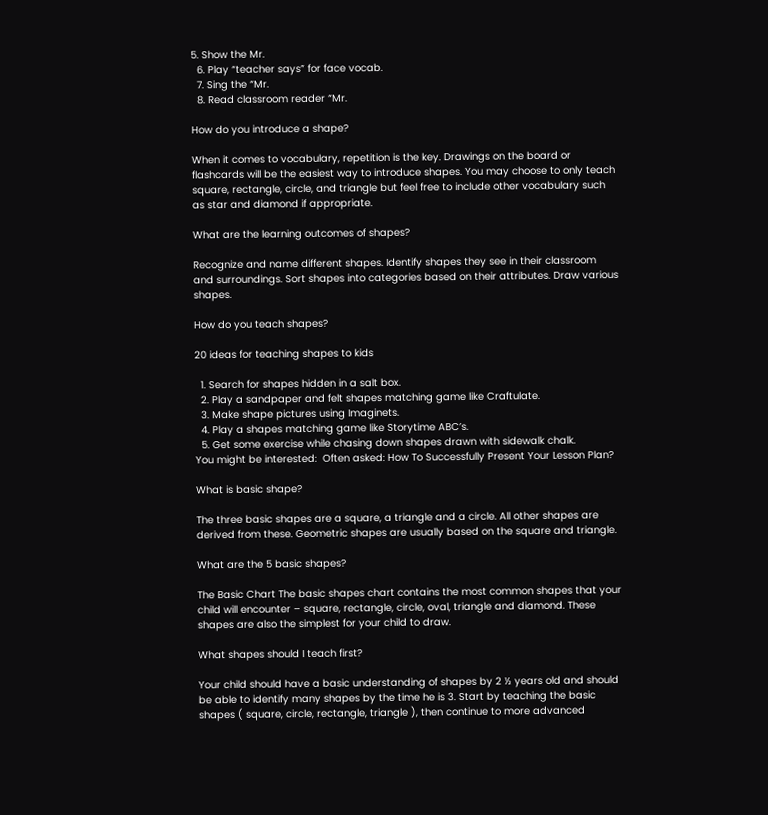5. Show the Mr.
  6. Play “teacher says” for face vocab.
  7. Sing the “Mr.
  8. Read classroom reader “Mr.

How do you introduce a shape?

When it comes to vocabulary, repetition is the key. Drawings on the board or flashcards will be the easiest way to introduce shapes. You may choose to only teach square, rectangle, circle, and triangle but feel free to include other vocabulary such as star and diamond if appropriate.

What are the learning outcomes of shapes?

Recognize and name different shapes. Identify shapes they see in their classroom and surroundings. Sort shapes into categories based on their attributes. Draw various shapes.

How do you teach shapes?

20 ideas for teaching shapes to kids

  1. Search for shapes hidden in a salt box.
  2. Play a sandpaper and felt shapes matching game like Craftulate.
  3. Make shape pictures using Imaginets.
  4. Play a shapes matching game like Storytime ABC’s.
  5. Get some exercise while chasing down shapes drawn with sidewalk chalk.
You might be interested:  Often asked: How To Successfully Present Your Lesson Plan?

What is basic shape?

The three basic shapes are a square, a triangle and a circle. All other shapes are derived from these. Geometric shapes are usually based on the square and triangle.

What are the 5 basic shapes?

The Basic Chart The basic shapes chart contains the most common shapes that your child will encounter – square, rectangle, circle, oval, triangle and diamond. These shapes are also the simplest for your child to draw.

What shapes should I teach first?

Your child should have a basic understanding of shapes by 2 ½ years old and should be able to identify many shapes by the time he is 3. Start by teaching the basic shapes ( square, circle, rectangle, triangle ), then continue to more advanced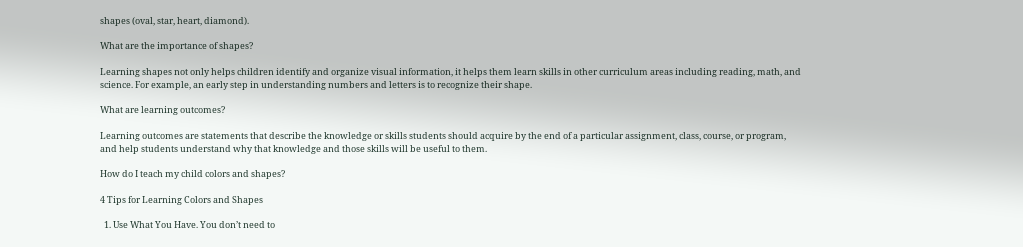shapes (oval, star, heart, diamond).

What are the importance of shapes?

Learning shapes not only helps children identify and organize visual information, it helps them learn skills in other curriculum areas including reading, math, and science. For example, an early step in understanding numbers and letters is to recognize their shape.

What are learning outcomes?

Learning outcomes are statements that describe the knowledge or skills students should acquire by the end of a particular assignment, class, course, or program, and help students understand why that knowledge and those skills will be useful to them.

How do I teach my child colors and shapes?

4 Tips for Learning Colors and Shapes

  1. Use What You Have. You don’t need to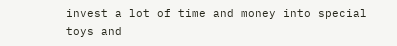invest a lot of time and money into special toys and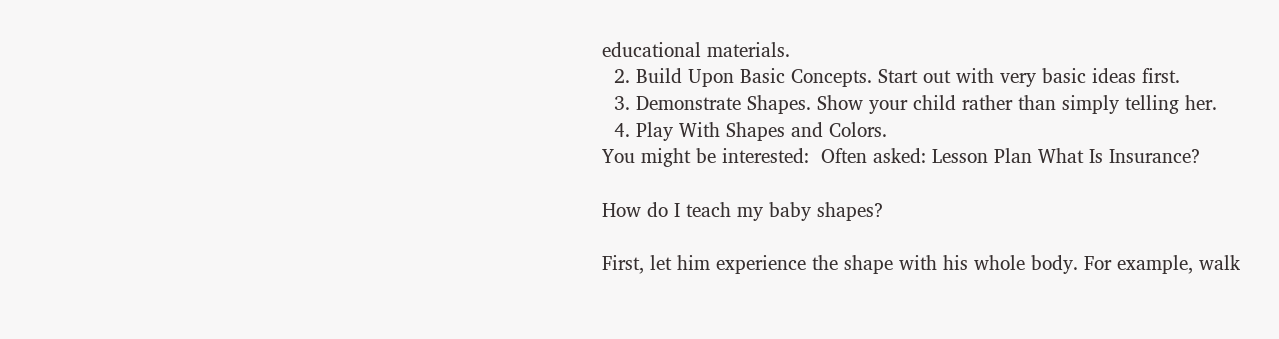educational materials.
  2. Build Upon Basic Concepts. Start out with very basic ideas first.
  3. Demonstrate Shapes. Show your child rather than simply telling her.
  4. Play With Shapes and Colors.
You might be interested:  Often asked: Lesson Plan What Is Insurance?

How do I teach my baby shapes?

First, let him experience the shape with his whole body. For example, walk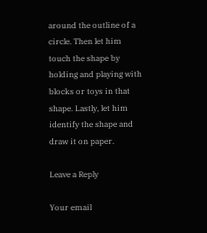around the outline of a circle. Then let him touch the shape by holding and playing with blocks or toys in that shape. Lastly, let him identify the shape and draw it on paper.

Leave a Reply

Your email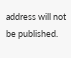address will not be published.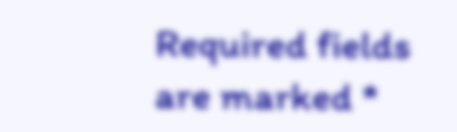Required fields are marked *